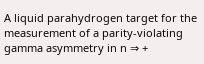A liquid parahydrogen target for the measurement of a parity-violating gamma asymmetry in n ⇒ +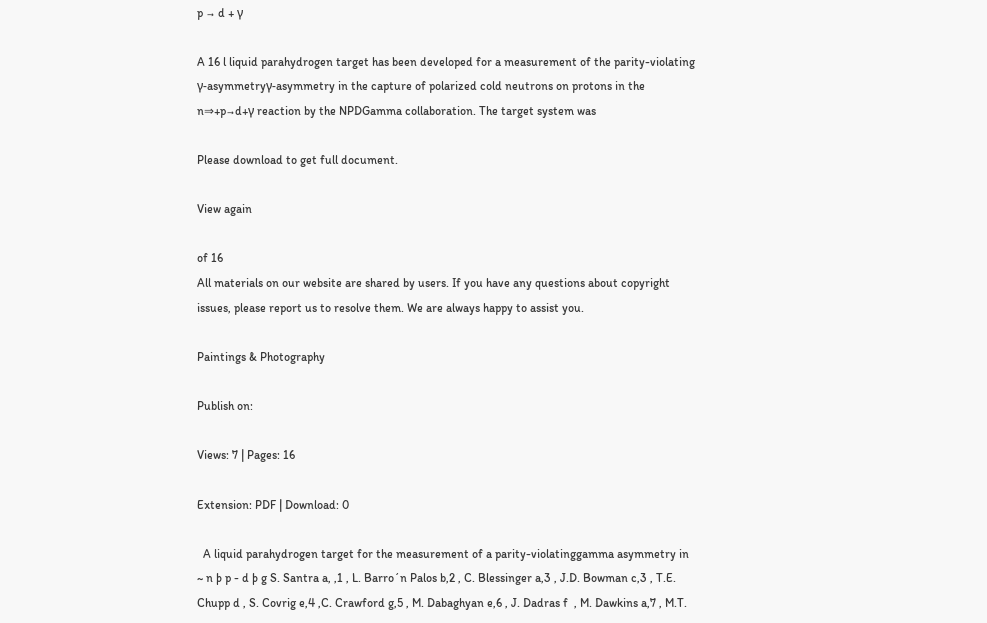p → d + γ

A 16 l liquid parahydrogen target has been developed for a measurement of the parity-violating γ-asymmetryγ-asymmetry in the capture of polarized cold neutrons on protons in the n⇒+p→d+γ reaction by the NPDGamma collaboration. The target system was

Please download to get full document.

View again

of 16
All materials on our website are shared by users. If you have any questions about copyright issues, please report us to resolve them. We are always happy to assist you.

Paintings & Photography

Publish on:

Views: 7 | Pages: 16

Extension: PDF | Download: 0

  A liquid parahydrogen target for the measurement of a parity-violatinggamma asymmetry in  ~ n þ p - d þ g S. Santra a, ,1 , L. Barro´n Palos b,2 , C. Blessinger a,3 , J.D. Bowman c,3 , T.E. Chupp d , S. Covrig e,4 ,C. Crawford g,5 , M. Dabaghyan e,6 , J. Dadras f  , M. Dawkins a,7 , M.T.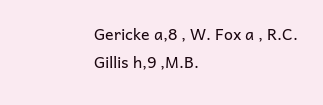Gericke a,8 , W. Fox a , R.C. Gillis h,9 ,M.B.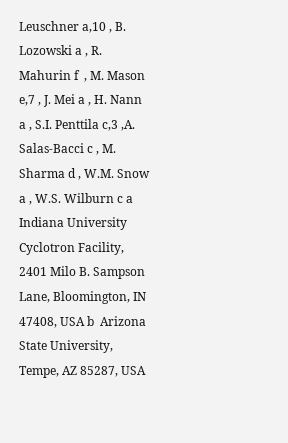Leuschner a,10 , B. Lozowski a , R. Mahurin f  , M. Mason e,7 , J. Mei a , H. Nann a , S.I. Penttila c,3 ,A. Salas-Bacci c , M. Sharma d , W.M. Snow a , W.S. Wilburn c a Indiana University Cyclotron Facility, 2401 Milo B. Sampson Lane, Bloomington, IN 47408, USA b  Arizona State University, Tempe, AZ 85287, USA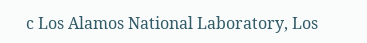c Los Alamos National Laboratory, Los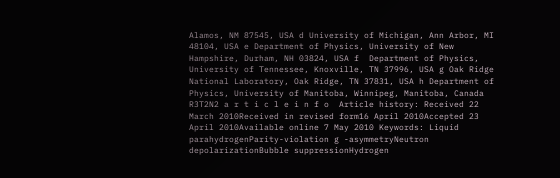Alamos, NM 87545, USA d University of Michigan, Ann Arbor, MI 48104, USA e Department of Physics, University of New Hampshire, Durham, NH 03824, USA f  Department of Physics, University of Tennessee, Knoxville, TN 37996, USA g Oak Ridge National Laboratory, Oak Ridge, TN 37831, USA h Department of Physics, University of Manitoba, Winnipeg, Manitoba, Canada R3T2N2 a r t i c l e i n f o  Article history: Received 22 March 2010Received in revised form16 April 2010Accepted 23 April 2010Available online 7 May 2010 Keywords: Liquid parahydrogenParity-violation g -asymmetryNeutron depolarizationBubble suppressionHydrogen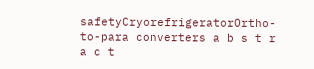safetyCryorefrigeratorOrtho-to-para converters a b s t r a c t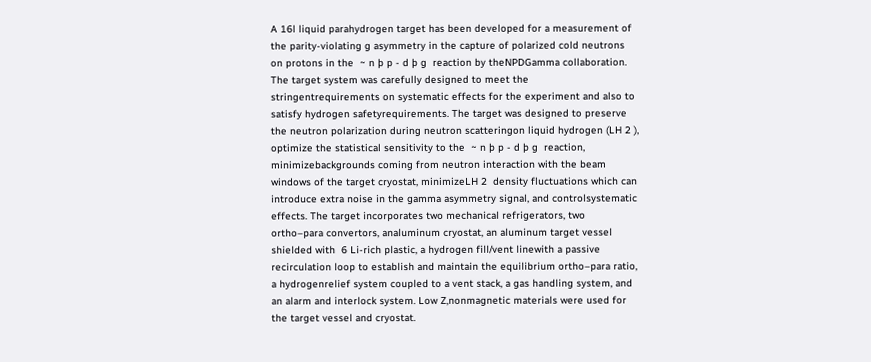A 16l liquid parahydrogen target has been developed for a measurement of the parity-violating g asymmetry in the capture of polarized cold neutrons on protons in the  ~ n þ p - d þ g  reaction by theNPDGamma collaboration. The target system was carefully designed to meet the stringentrequirements on systematic effects for the experiment and also to satisfy hydrogen safetyrequirements. The target was designed to preserve the neutron polarization during neutron scatteringon liquid hydrogen (LH 2 ), optimize the statistical sensitivity to the  ~ n þ p - d þ g  reaction, minimizebackgrounds coming from neutron interaction with the beam windows of the target cryostat, minimizeLH 2  density fluctuations which can introduce extra noise in the gamma asymmetry signal, and controlsystematic effects. The target incorporates two mechanical refrigerators, two ortho–para convertors, analuminum cryostat, an aluminum target vessel shielded with  6 Li-rich plastic, a hydrogen fill/vent linewith a passive recirculation loop to establish and maintain the equilibrium ortho–para ratio, a hydrogenrelief system coupled to a vent stack, a gas handling system, and an alarm and interlock system. Low Z,nonmagnetic materials were used for the target vessel and cryostat.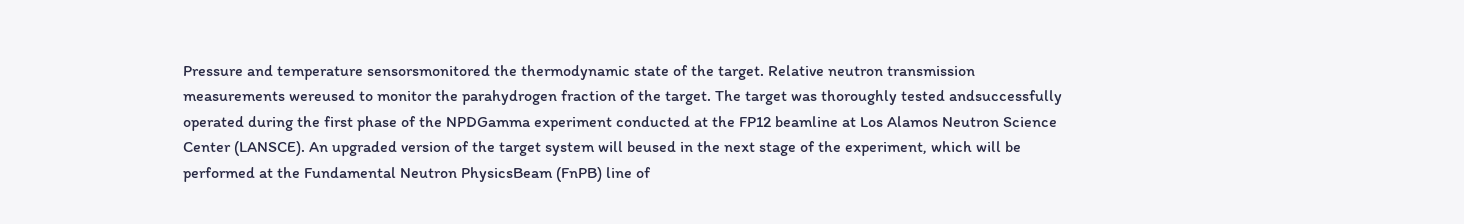Pressure and temperature sensorsmonitored the thermodynamic state of the target. Relative neutron transmission measurements wereused to monitor the parahydrogen fraction of the target. The target was thoroughly tested andsuccessfully operated during the first phase of the NPDGamma experiment conducted at the FP12 beamline at Los Alamos Neutron Science Center (LANSCE). An upgraded version of the target system will beused in the next stage of the experiment, which will be performed at the Fundamental Neutron PhysicsBeam (FnPB) line of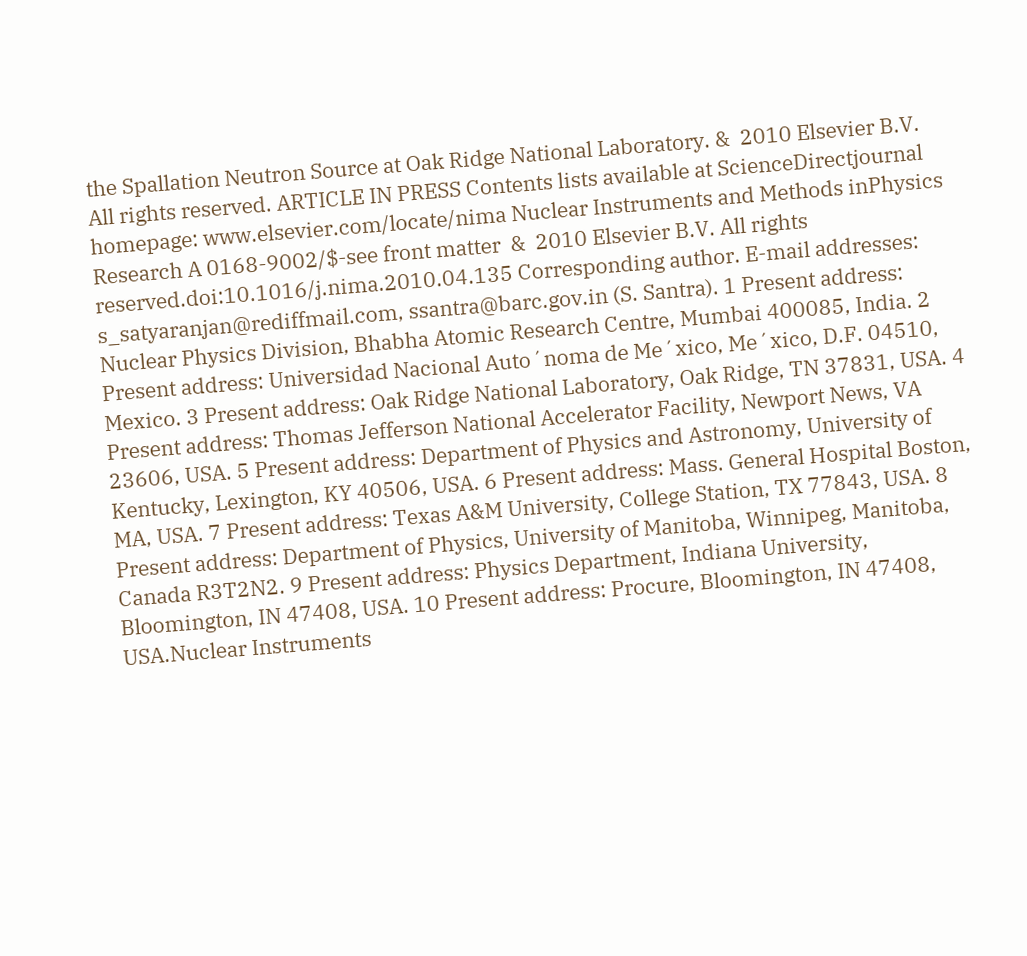the Spallation Neutron Source at Oak Ridge National Laboratory. &  2010 Elsevier B.V. All rights reserved. ARTICLE IN PRESS Contents lists available at ScienceDirectjournal homepage: www.elsevier.com/locate/nima Nuclear Instruments and Methods inPhysics Research A 0168-9002/$-see front matter  &  2010 Elsevier B.V. All rights reserved.doi:10.1016/j.nima.2010.04.135 Corresponding author. E-mail addresses:  s_satyaranjan@rediffmail.com, ssantra@barc.gov.in (S. Santra). 1 Present address: Nuclear Physics Division, Bhabha Atomic Research Centre, Mumbai 400085, India. 2 Present address: Universidad Nacional Auto´noma de Me´xico, Me´xico, D.F. 04510, Mexico. 3 Present address: Oak Ridge National Laboratory, Oak Ridge, TN 37831, USA. 4 Present address: Thomas Jefferson National Accelerator Facility, Newport News, VA 23606, USA. 5 Present address: Department of Physics and Astronomy, University of Kentucky, Lexington, KY 40506, USA. 6 Present address: Mass. General Hospital Boston, MA, USA. 7 Present address: Texas A&M University, College Station, TX 77843, USA. 8 Present address: Department of Physics, University of Manitoba, Winnipeg, Manitoba, Canada R3T2N2. 9 Present address: Physics Department, Indiana University, Bloomington, IN 47408, USA. 10 Present address: Procure, Bloomington, IN 47408, USA.Nuclear Instruments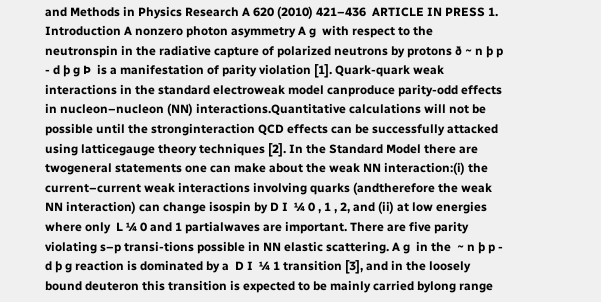and Methods in Physics Research A 620 (2010) 421–436  ARTICLE IN PRESS 1. Introduction A nonzero photon asymmetry A g  with respect to the neutronspin in the radiative capture of polarized neutrons by protons ð ~ n þ p - d þ g Þ  is a manifestation of parity violation [1]. Quark-quark weak interactions in the standard electroweak model canproduce parity-odd effects in nucleon–nucleon (NN) interactions.Quantitative calculations will not be possible until the stronginteraction QCD effects can be successfully attacked using latticegauge theory techniques [2]. In the Standard Model there are twogeneral statements one can make about the weak NN interaction:(i) the current–current weak interactions involving quarks (andtherefore the weak NN interaction) can change isospin by D I  ¼ 0 , 1 , 2, and (ii) at low energies where only  L ¼ 0 and 1 partialwaves are important. There are five parity violating s–p transi-tions possible in NN elastic scattering. A g  in the  ~ n þ p - d þ g reaction is dominated by a  D I  ¼ 1 transition [3], and in the loosely bound deuteron this transition is expected to be mainly carried bylong range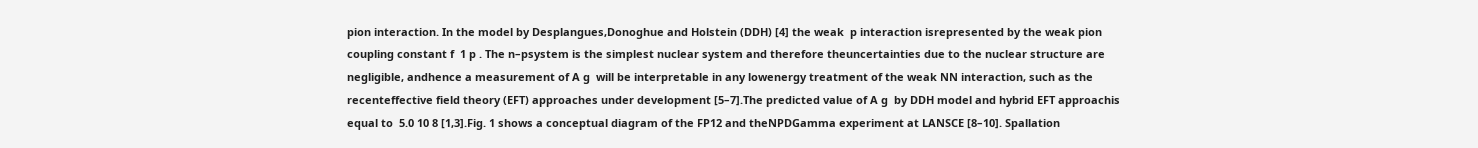pion interaction. In the model by Desplangues,Donoghue and Holstein (DDH) [4] the weak  p interaction isrepresented by the weak pion coupling constant f  1 p . The n–psystem is the simplest nuclear system and therefore theuncertainties due to the nuclear structure are negligible, andhence a measurement of A g  will be interpretable in any lowenergy treatment of the weak NN interaction, such as the recenteffective field theory (EFT) approaches under development [5–7].The predicted value of A g  by DDH model and hybrid EFT approachis equal to  5.0 10 8 [1,3].Fig. 1 shows a conceptual diagram of the FP12 and theNPDGamma experiment at LANSCE [8–10]. Spallation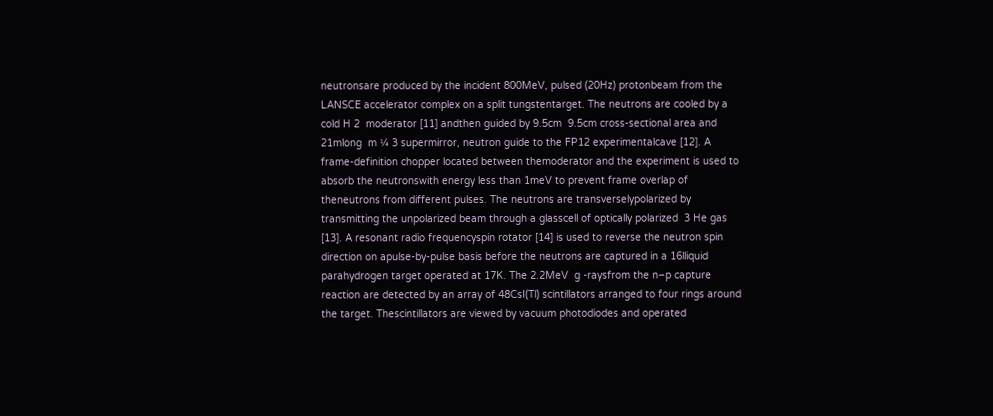neutronsare produced by the incident 800MeV, pulsed (20Hz) protonbeam from the LANSCE accelerator complex on a split tungstentarget. The neutrons are cooled by a cold H 2  moderator [11] andthen guided by 9.5cm  9.5cm cross-sectional area and 21mlong  m ¼ 3 supermirror, neutron guide to the FP12 experimentalcave [12]. A frame-definition chopper located between themoderator and the experiment is used to absorb the neutronswith energy less than 1meV to prevent frame overlap of theneutrons from different pulses. The neutrons are transverselypolarized by transmitting the unpolarized beam through a glasscell of optically polarized  3 He gas [13]. A resonant radio frequencyspin rotator [14] is used to reverse the neutron spin direction on apulse-by-pulse basis before the neutrons are captured in a 16lliquid parahydrogen target operated at 17K. The 2.2MeV  g -raysfrom the n–p capture reaction are detected by an array of 48CsI(Tl) scintillators arranged to four rings around the target. Thescintillators are viewed by vacuum photodiodes and operated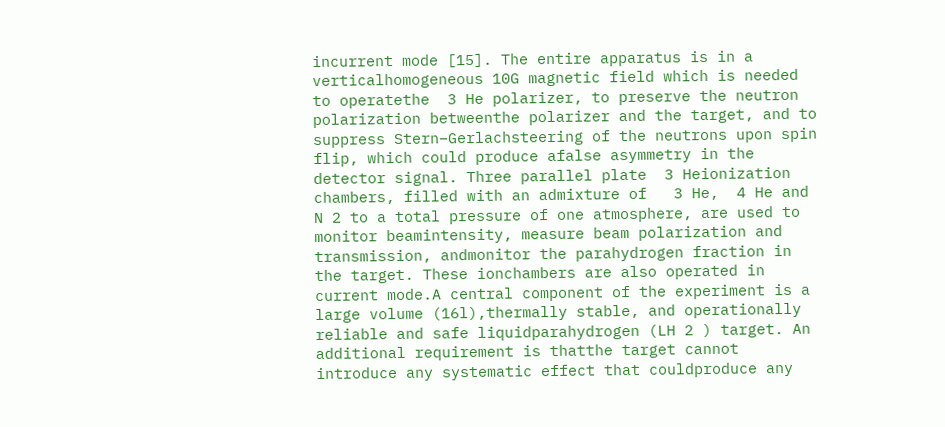incurrent mode [15]. The entire apparatus is in a verticalhomogeneous 10G magnetic field which is needed to operatethe  3 He polarizer, to preserve the neutron polarization betweenthe polarizer and the target, and to suppress Stern–Gerlachsteering of the neutrons upon spin flip, which could produce afalse asymmetry in the detector signal. Three parallel plate  3 Heionization chambers, filled with an admixture of   3 He,  4 He and N 2 to a total pressure of one atmosphere, are used to monitor beamintensity, measure beam polarization and transmission, andmonitor the parahydrogen fraction in the target. These ionchambers are also operated in current mode.A central component of the experiment is a large volume (16l),thermally stable, and operationally reliable and safe liquidparahydrogen (LH 2 ) target. An additional requirement is thatthe target cannot introduce any systematic effect that couldproduce any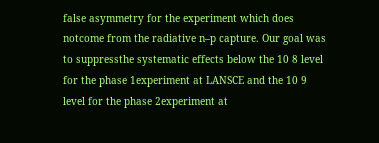false asymmetry for the experiment which does notcome from the radiative n–p capture. Our goal was to suppressthe systematic effects below the 10 8 level for the phase 1experiment at LANSCE and the 10 9 level for the phase 2experiment at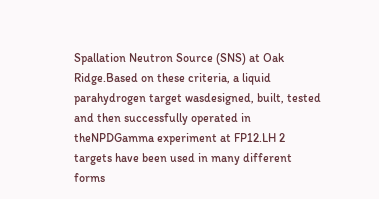Spallation Neutron Source (SNS) at Oak Ridge.Based on these criteria, a liquid parahydrogen target wasdesigned, built, tested and then successfully operated in theNPDGamma experiment at FP12.LH 2  targets have been used in many different forms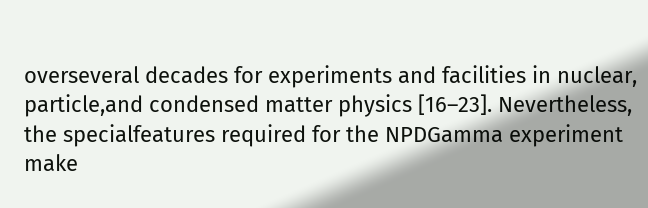overseveral decades for experiments and facilities in nuclear, particle,and condensed matter physics [16–23]. Nevertheless, the specialfeatures required for the NPDGamma experiment make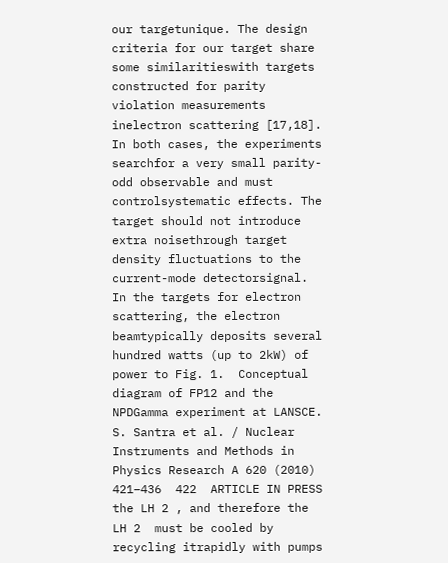our targetunique. The design criteria for our target share some similaritieswith targets constructed for parity violation measurements inelectron scattering [17,18]. In both cases, the experiments searchfor a very small parity-odd observable and must controlsystematic effects. The target should not introduce extra noisethrough target density fluctuations to the current-mode detectorsignal. In the targets for electron scattering, the electron beamtypically deposits several hundred watts (up to 2kW) of power to Fig. 1.  Conceptual diagram of FP12 and the NPDGamma experiment at LANSCE. S. Santra et al. / Nuclear Instruments and Methods in Physics Research A 620 (2010) 421–436  422  ARTICLE IN PRESS the LH 2 , and therefore the LH 2  must be cooled by recycling itrapidly with pumps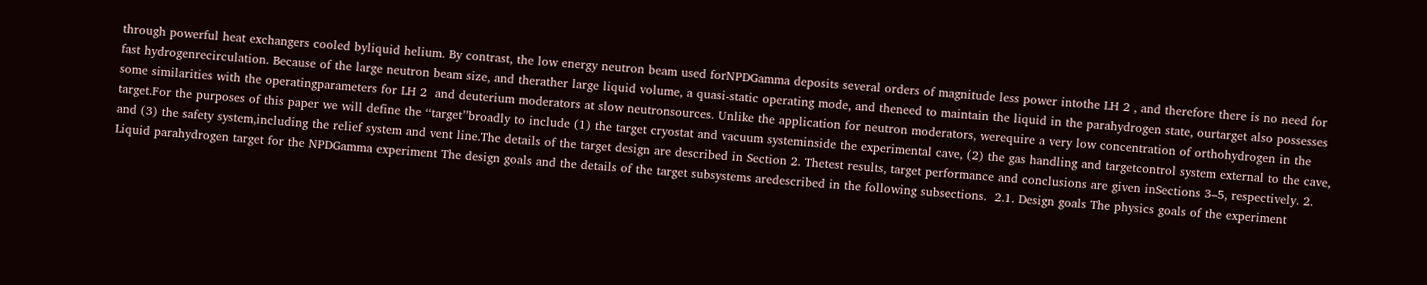through powerful heat exchangers cooled byliquid helium. By contrast, the low energy neutron beam used forNPDGamma deposits several orders of magnitude less power intothe LH 2 , and therefore there is no need for fast hydrogenrecirculation. Because of the large neutron beam size, and therather large liquid volume, a quasi-static operating mode, and theneed to maintain the liquid in the parahydrogen state, ourtarget also possesses some similarities with the operatingparameters for LH 2  and deuterium moderators at slow neutronsources. Unlike the application for neutron moderators, werequire a very low concentration of orthohydrogen in the target.For the purposes of this paper we will define the ‘‘target’’broadly to include (1) the target cryostat and vacuum systeminside the experimental cave, (2) the gas handling and targetcontrol system external to the cave, and (3) the safety system,including the relief system and vent line.The details of the target design are described in Section 2. Thetest results, target performance and conclusions are given inSections 3–5, respectively. 2. Liquid parahydrogen target for the NPDGamma experiment The design goals and the details of the target subsystems aredescribed in the following subsections.  2.1. Design goals The physics goals of the experiment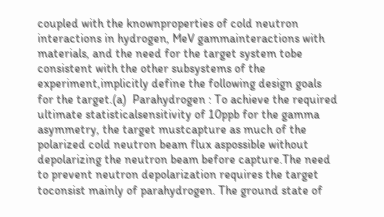coupled with the knownproperties of cold neutron interactions in hydrogen, MeV gammainteractions with materials, and the need for the target system tobe consistent with the other subsystems of the experiment,implicitly define the following design goals for the target.(a)  Parahydrogen : To achieve the required ultimate statisticalsensitivity of 10ppb for the gamma asymmetry, the target mustcapture as much of the polarized cold neutron beam flux aspossible without depolarizing the neutron beam before capture.The need to prevent neutron depolarization requires the target toconsist mainly of parahydrogen. The ground state of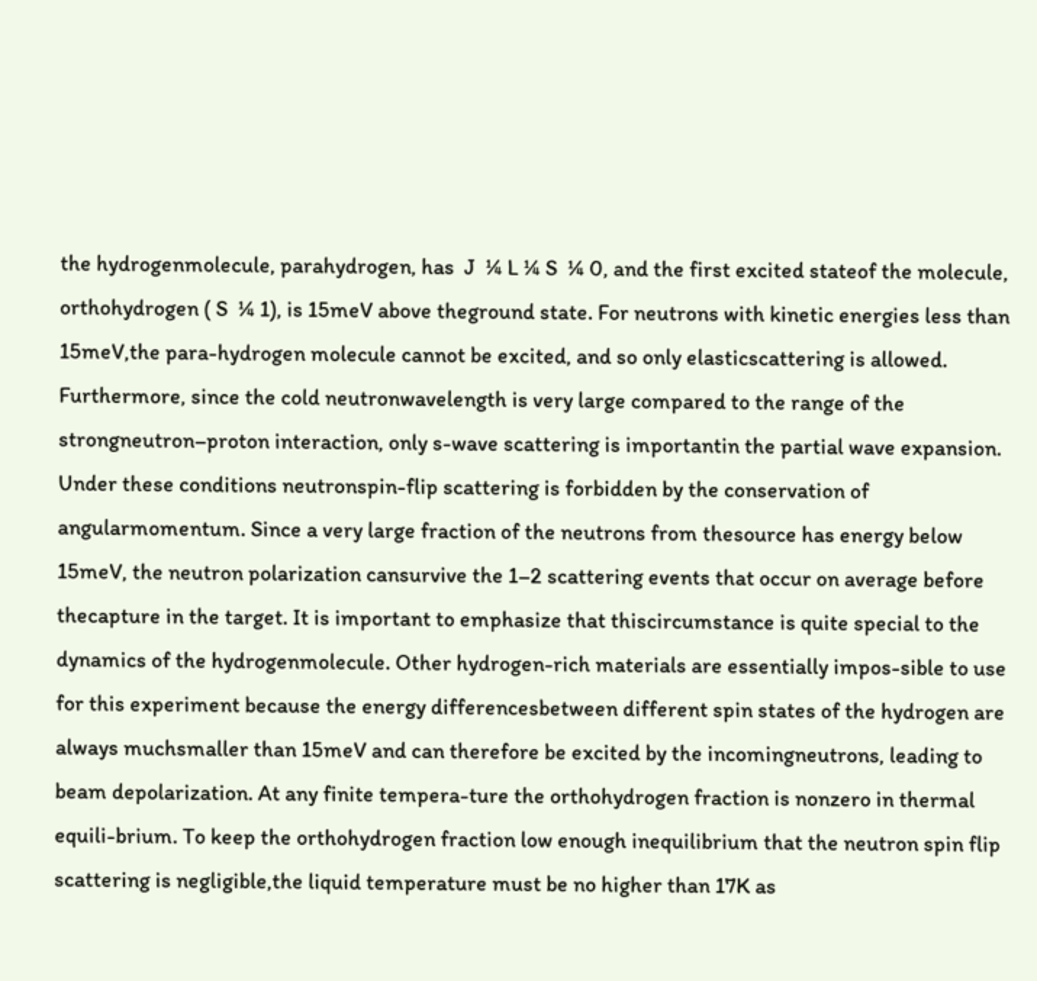the hydrogenmolecule, parahydrogen, has  J  ¼ L ¼ S  ¼ 0, and the first excited stateof the molecule, orthohydrogen ( S  ¼ 1), is 15meV above theground state. For neutrons with kinetic energies less than 15meV,the para-hydrogen molecule cannot be excited, and so only elasticscattering is allowed. Furthermore, since the cold neutronwavelength is very large compared to the range of the strongneutron–proton interaction, only s-wave scattering is importantin the partial wave expansion. Under these conditions neutronspin-flip scattering is forbidden by the conservation of angularmomentum. Since a very large fraction of the neutrons from thesource has energy below 15meV, the neutron polarization cansurvive the 1–2 scattering events that occur on average before thecapture in the target. It is important to emphasize that thiscircumstance is quite special to the dynamics of the hydrogenmolecule. Other hydrogen-rich materials are essentially impos-sible to use for this experiment because the energy differencesbetween different spin states of the hydrogen are always muchsmaller than 15meV and can therefore be excited by the incomingneutrons, leading to beam depolarization. At any finite tempera-ture the orthohydrogen fraction is nonzero in thermal equili-brium. To keep the orthohydrogen fraction low enough inequilibrium that the neutron spin flip scattering is negligible,the liquid temperature must be no higher than 17K as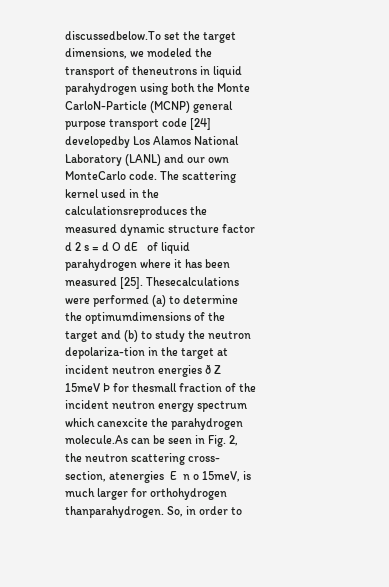discussedbelow.To set the target dimensions, we modeled the transport of theneutrons in liquid parahydrogen using both the Monte CarloN-Particle (MCNP) general purpose transport code [24] developedby Los Alamos National Laboratory (LANL) and our own MonteCarlo code. The scattering kernel used in the calculationsreproduces the measured dynamic structure factor  d 2 s = d O dE   of liquid parahydrogen where it has been measured [25]. Thesecalculations were performed (a) to determine the optimumdimensions of the target and (b) to study the neutron depolariza-tion in the target at incident neutron energies ð Z 15meV Þ for thesmall fraction of the incident neutron energy spectrum which canexcite the parahydrogen molecule.As can be seen in Fig. 2, the neutron scattering cross-section, atenergies  E  n o 15meV, is much larger for orthohydrogen thanparahydrogen. So, in order to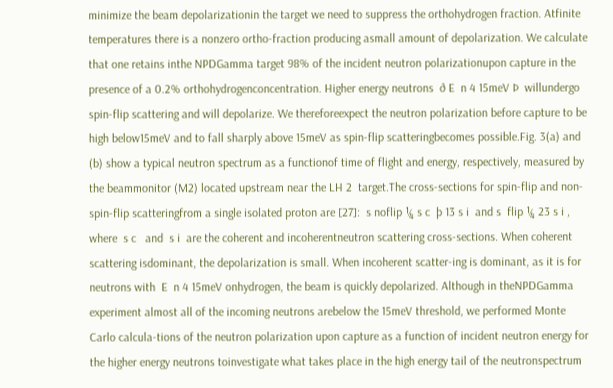minimize the beam depolarizationin the target we need to suppress the orthohydrogen fraction. Atfinite temperatures there is a nonzero ortho-fraction producing asmall amount of depolarization. We calculate that one retains inthe NPDGamma target 98% of the incident neutron polarizationupon capture in the presence of a 0.2% orthohydrogenconcentration. Higher energy neutrons  ð E  n 4 15meV Þ  willundergo spin-flip scattering and will depolarize. We thereforeexpect the neutron polarization before capture to be high below15meV and to fall sharply above 15meV as spin-flip scatteringbecomes possible.Fig. 3(a) and (b) show a typical neutron spectrum as a functionof time of flight and energy, respectively, measured by the beammonitor (M2) located upstream near the LH 2  target.The cross-sections for spin-flip and non-spin-flip scatteringfrom a single isolated proton are [27]:  s noflip ¼ s c  þ 13 s i  and s  flip ¼ 23 s i , where  s c   and  s i  are the coherent and incoherentneutron scattering cross-sections. When coherent scattering isdominant, the depolarization is small. When incoherent scatter-ing is dominant, as it is for neutrons with  E  n 4 15meV onhydrogen, the beam is quickly depolarized. Although in theNPDGamma experiment almost all of the incoming neutrons arebelow the 15meV threshold, we performed Monte Carlo calcula-tions of the neutron polarization upon capture as a function of incident neutron energy for the higher energy neutrons toinvestigate what takes place in the high energy tail of the neutronspectrum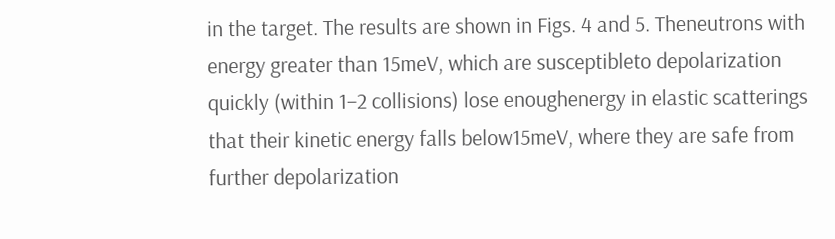in the target. The results are shown in Figs. 4 and 5. Theneutrons with energy greater than 15meV, which are susceptibleto depolarization quickly (within 1–2 collisions) lose enoughenergy in elastic scatterings that their kinetic energy falls below15meV, where they are safe from further depolarization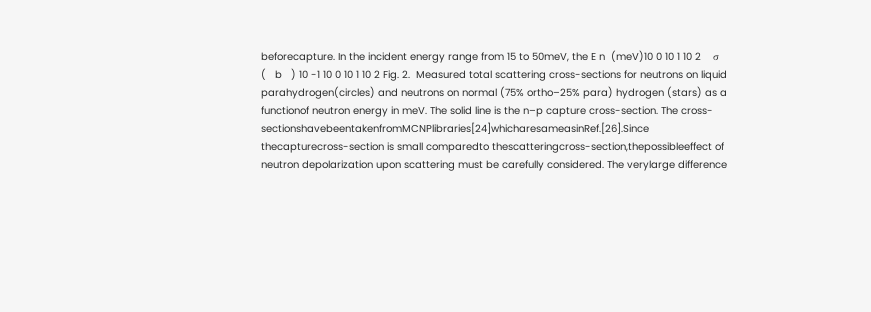beforecapture. In the incident energy range from 15 to 50meV, the E n  (meV)10 0 10 1 10 2    σ    (   b   ) 10 -1 10 0 10 1 10 2 Fig. 2.  Measured total scattering cross-sections for neutrons on liquid parahydrogen(circles) and neutrons on normal (75% ortho–25% para) hydrogen (stars) as a functionof neutron energy in meV. The solid line is the n–p capture cross-section. The cross-sectionshavebeentakenfromMCNPlibraries[24]whicharesameasinRef.[26].Since thecapturecross-section is small comparedto thescatteringcross-section,thepossibleeffect of neutron depolarization upon scattering must be carefully considered. The verylarge difference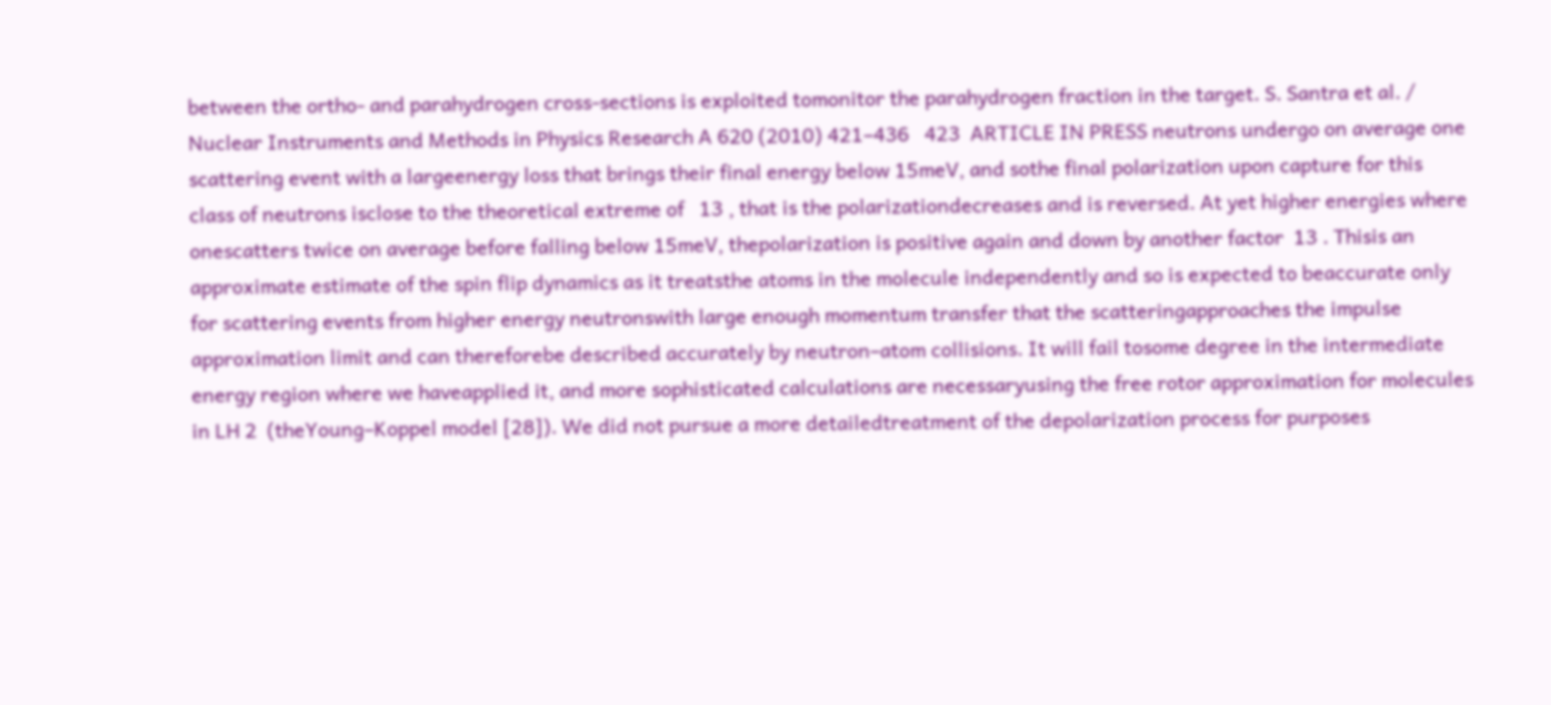between the ortho- and parahydrogen cross-sections is exploited tomonitor the parahydrogen fraction in the target. S. Santra et al. / Nuclear Instruments and Methods in Physics Research A 620 (2010) 421–436   423  ARTICLE IN PRESS neutrons undergo on average one scattering event with a largeenergy loss that brings their final energy below 15meV, and sothe final polarization upon capture for this class of neutrons isclose to the theoretical extreme of   13 , that is the polarizationdecreases and is reversed. At yet higher energies where onescatters twice on average before falling below 15meV, thepolarization is positive again and down by another factor  13 . Thisis an approximate estimate of the spin flip dynamics as it treatsthe atoms in the molecule independently and so is expected to beaccurate only for scattering events from higher energy neutronswith large enough momentum transfer that the scatteringapproaches the impulse approximation limit and can thereforebe described accurately by neutron–atom collisions. It will fail tosome degree in the intermediate energy region where we haveapplied it, and more sophisticated calculations are necessaryusing the free rotor approximation for molecules in LH 2  (theYoung–Koppel model [28]). We did not pursue a more detailedtreatment of the depolarization process for purposes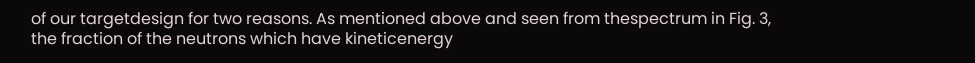of our targetdesign for two reasons. As mentioned above and seen from thespectrum in Fig. 3, the fraction of the neutrons which have kineticenergy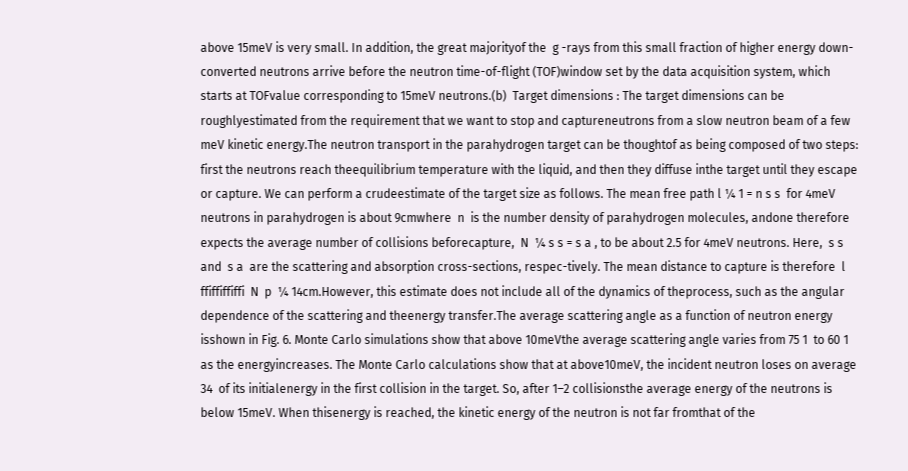above 15meV is very small. In addition, the great majorityof the  g -rays from this small fraction of higher energy down-converted neutrons arrive before the neutron time-of-flight (TOF)window set by the data acquisition system, which starts at TOFvalue corresponding to 15meV neutrons.(b)  Target dimensions : The target dimensions can be roughlyestimated from the requirement that we want to stop and captureneutrons from a slow neutron beam of a few meV kinetic energy.The neutron transport in the parahydrogen target can be thoughtof as being composed of two steps: first the neutrons reach theequilibrium temperature with the liquid, and then they diffuse inthe target until they escape or capture. We can perform a crudeestimate of the target size as follows. The mean free path l ¼ 1 = n s s  for 4meV neutrons in parahydrogen is about 9cmwhere  n  is the number density of parahydrogen molecules, andone therefore expects the average number of collisions beforecapture,  N  ¼ s s = s a , to be about 2.5 for 4meV neutrons. Here,  s s and  s a  are the scattering and absorption cross-sections, respec-tively. The mean distance to capture is therefore  l  ffiffiffiffi  N  p  ¼ 14cm.However, this estimate does not include all of the dynamics of theprocess, such as the angular dependence of the scattering and theenergy transfer.The average scattering angle as a function of neutron energy isshown in Fig. 6. Monte Carlo simulations show that above 10meVthe average scattering angle varies from 75 1  to 60 1  as the energyincreases. The Monte Carlo calculations show that at above10meV, the incident neutron loses on average  34  of its initialenergy in the first collision in the target. So, after 1–2 collisionsthe average energy of the neutrons is below 15meV. When thisenergy is reached, the kinetic energy of the neutron is not far fromthat of the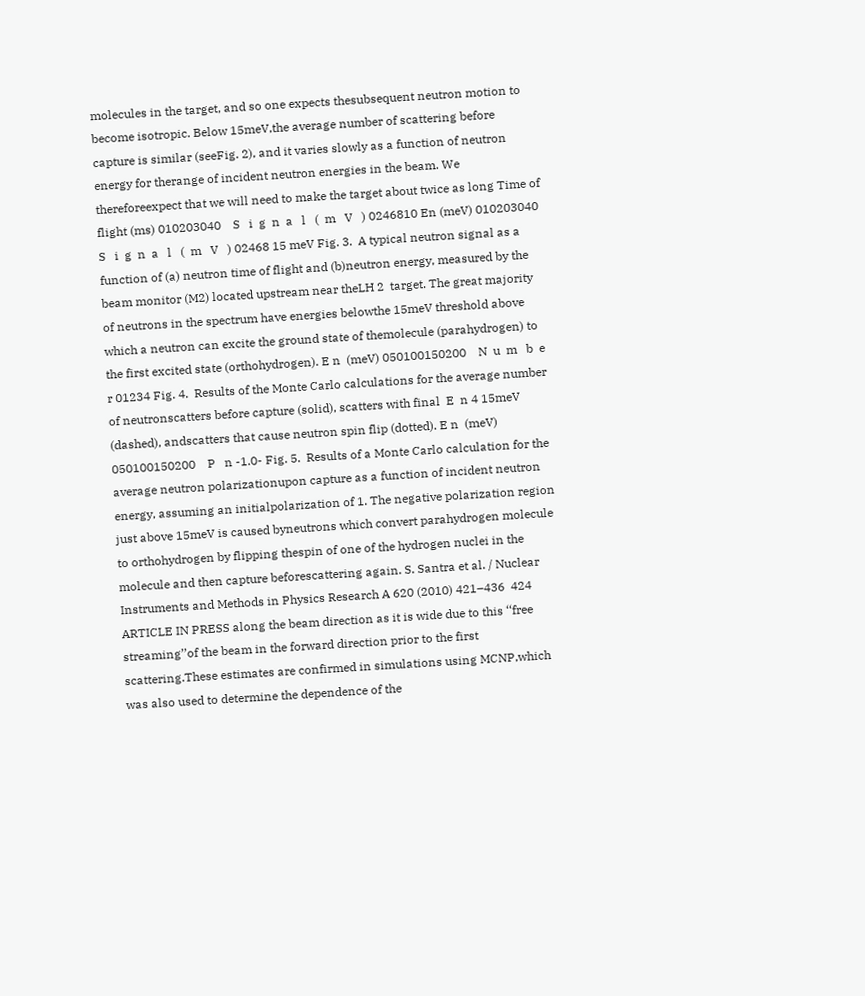molecules in the target, and so one expects thesubsequent neutron motion to become isotropic. Below 15meV,the average number of scattering before capture is similar (seeFig. 2), and it varies slowly as a function of neutron energy for therange of incident neutron energies in the beam. We thereforeexpect that we will need to make the target about twice as long Time of flight (ms) 010203040    S   i  g  n  a   l   (  m   V   ) 0246810 En (meV) 010203040    S   i  g  n  a   l   (  m   V   ) 02468 15 meV Fig. 3.  A typical neutron signal as a function of (a) neutron time of flight and (b)neutron energy, measured by the beam monitor (M2) located upstream near theLH 2  target. The great majority of neutrons in the spectrum have energies belowthe 15meV threshold above which a neutron can excite the ground state of themolecule (parahydrogen) to the first excited state (orthohydrogen). E n  (meV) 050100150200    N  u  m   b  e  r 01234 Fig. 4.  Results of the Monte Carlo calculations for the average number of neutronscatters before capture (solid), scatters with final  E  n 4 15meV (dashed), andscatters that cause neutron spin flip (dotted). E n  (meV) 050100150200    P   n -1.0- Fig. 5.  Results of a Monte Carlo calculation for the average neutron polarizationupon capture as a function of incident neutron energy, assuming an initialpolarization of 1. The negative polarization region just above 15meV is caused byneutrons which convert parahydrogen molecule to orthohydrogen by flipping thespin of one of the hydrogen nuclei in the molecule and then capture beforescattering again. S. Santra et al. / Nuclear Instruments and Methods in Physics Research A 620 (2010) 421–436  424  ARTICLE IN PRESS along the beam direction as it is wide due to this ‘‘free streaming’’of the beam in the forward direction prior to the first scattering.These estimates are confirmed in simulations using MCNP,which was also used to determine the dependence of the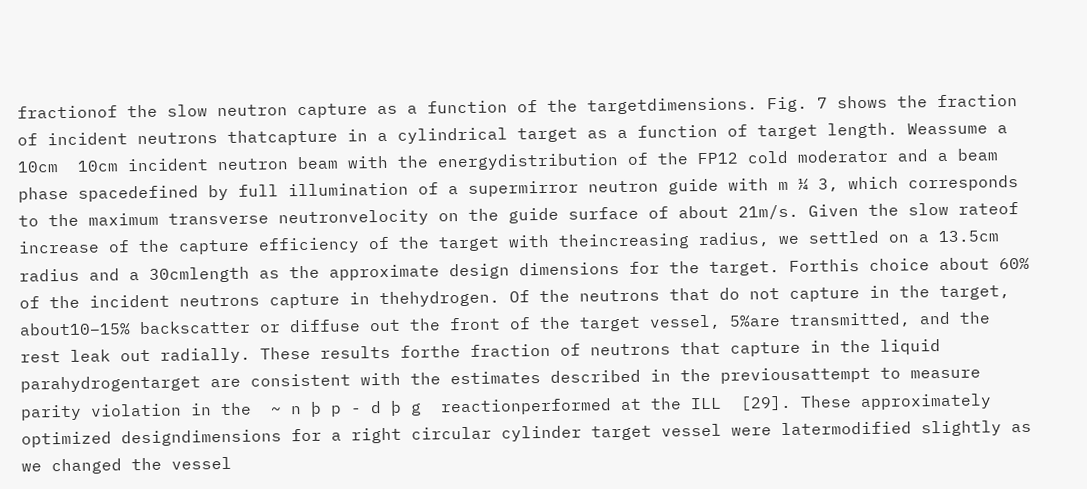fractionof the slow neutron capture as a function of the targetdimensions. Fig. 7 shows the fraction of incident neutrons thatcapture in a cylindrical target as a function of target length. Weassume a 10cm  10cm incident neutron beam with the energydistribution of the FP12 cold moderator and a beam phase spacedefined by full illumination of a supermirror neutron guide with m ¼ 3, which corresponds to the maximum transverse neutronvelocity on the guide surface of about 21m/s. Given the slow rateof increase of the capture efficiency of the target with theincreasing radius, we settled on a 13.5cm radius and a 30cmlength as the approximate design dimensions for the target. Forthis choice about 60% of the incident neutrons capture in thehydrogen. Of the neutrons that do not capture in the target, about10–15% backscatter or diffuse out the front of the target vessel, 5%are transmitted, and the rest leak out radially. These results forthe fraction of neutrons that capture in the liquid parahydrogentarget are consistent with the estimates described in the previousattempt to measure parity violation in the  ~ n þ p - d þ g  reactionperformed at the ILL  [29]. These approximately optimized designdimensions for a right circular cylinder target vessel were latermodified slightly as we changed the vessel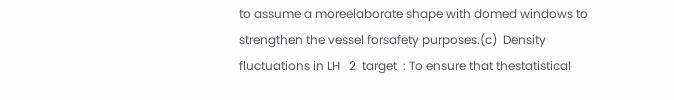to assume a moreelaborate shape with domed windows to strengthen the vessel forsafety purposes.(c)  Density fluctuations in LH   2  target  : To ensure that thestatistical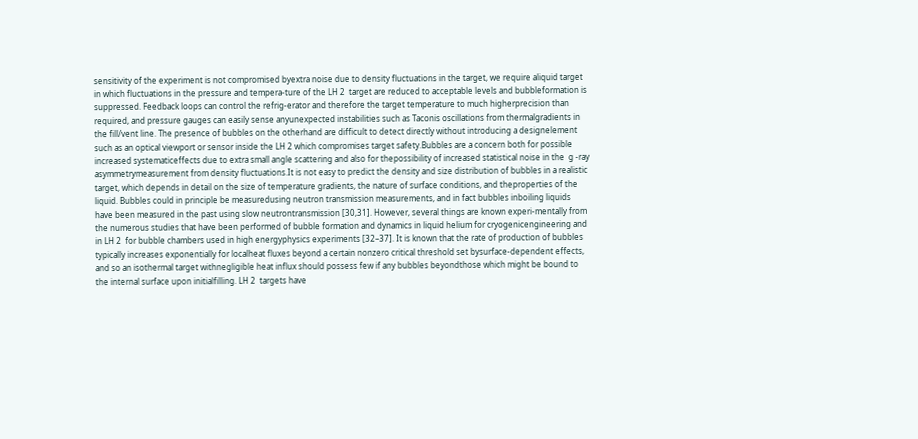sensitivity of the experiment is not compromised byextra noise due to density fluctuations in the target, we require aliquid target in which fluctuations in the pressure and tempera-ture of the LH 2  target are reduced to acceptable levels and bubbleformation is suppressed. Feedback loops can control the refrig-erator and therefore the target temperature to much higherprecision than required, and pressure gauges can easily sense anyunexpected instabilities such as Taconis oscillations from thermalgradients in the fill/vent line. The presence of bubbles on the otherhand are difficult to detect directly without introducing a designelement such as an optical viewport or sensor inside the LH 2 which compromises target safety.Bubbles are a concern both for possible increased systematiceffects due to extra small angle scattering and also for thepossibility of increased statistical noise in the  g -ray asymmetrymeasurement from density fluctuations.It is not easy to predict the density and size distribution of bubbles in a realistic target, which depends in detail on the size of temperature gradients, the nature of surface conditions, and theproperties of the liquid. Bubbles could in principle be measuredusing neutron transmission measurements, and in fact bubbles inboiling liquids have been measured in the past using slow neutrontransmission [30,31]. However, several things are known experi-mentally from the numerous studies that have been performed of bubble formation and dynamics in liquid helium for cryogenicengineering and in LH 2  for bubble chambers used in high energyphysics experiments [32–37]. It is known that the rate of production of bubbles typically increases exponentially for localheat fluxes beyond a certain nonzero critical threshold set bysurface-dependent effects, and so an isothermal target withnegligible heat influx should possess few if any bubbles beyondthose which might be bound to the internal surface upon initialfilling. LH 2  targets have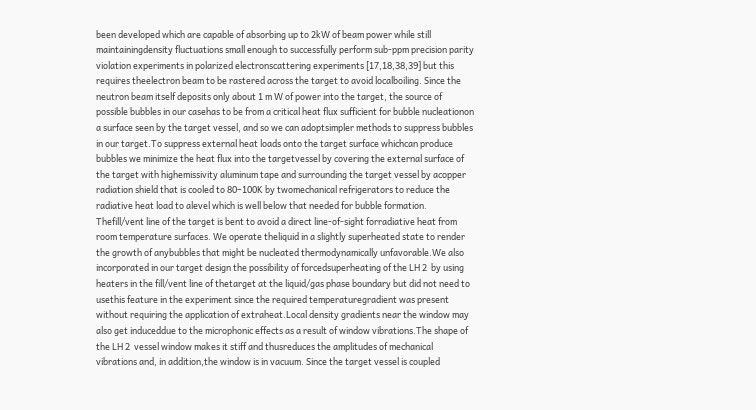been developed which are capable of absorbing up to 2kW of beam power while still maintainingdensity fluctuations small enough to successfully perform sub-ppm precision parity violation experiments in polarized electronscattering experiments [17,18,38,39] but this requires theelectron beam to be rastered across the target to avoid localboiling. Since the neutron beam itself deposits only about 1 m W of power into the target, the source of possible bubbles in our casehas to be from a critical heat flux sufficient for bubble nucleationon a surface seen by the target vessel, and so we can adoptsimpler methods to suppress bubbles in our target.To suppress external heat loads onto the target surface whichcan produce bubbles we minimize the heat flux into the targetvessel by covering the external surface of the target with highemissivity aluminum tape and surrounding the target vessel by acopper radiation shield that is cooled to 80–100K by twomechanical refrigerators to reduce the radiative heat load to alevel which is well below that needed for bubble formation. Thefill/vent line of the target is bent to avoid a direct line-of-sight forradiative heat from room temperature surfaces. We operate theliquid in a slightly superheated state to render the growth of anybubbles that might be nucleated thermodynamically unfavorable.We also incorporated in our target design the possibility of forcedsuperheating of the LH 2  by using heaters in the fill/vent line of thetarget at the liquid/gas phase boundary but did not need to usethis feature in the experiment since the required temperaturegradient was present without requiring the application of extraheat.Local density gradients near the window may also get induceddue to the microphonic effects as a result of window vibrations.The shape of the LH 2  vessel window makes it stiff and thusreduces the amplitudes of mechanical vibrations and, in addition,the window is in vacuum. Since the target vessel is coupled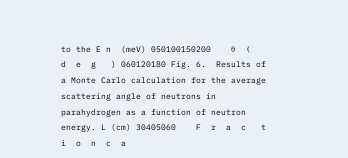to the E n  (meV) 050100150200    θ    (   d  e  g   ) 060120180 Fig. 6.  Results of a Monte Carlo calculation for the average scattering angle of neutrons in parahydrogen as a function of neutron energy. L (cm) 30405060    F  r  a  c   t   i  o  n  c  a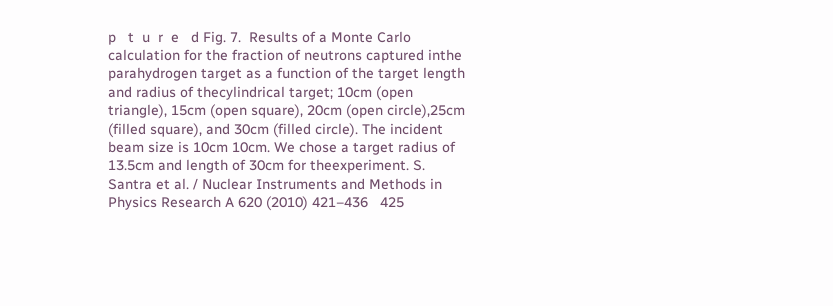p   t  u  r  e   d Fig. 7.  Results of a Monte Carlo calculation for the fraction of neutrons captured inthe parahydrogen target as a function of the target length and radius of thecylindrical target; 10cm (open triangle), 15cm (open square), 20cm (open circle),25cm (filled square), and 30cm (filled circle). The incident beam size is 10cm 10cm. We chose a target radius of 13.5cm and length of 30cm for theexperiment. S. Santra et al. / Nuclear Instruments and Methods in Physics Research A 620 (2010) 421–436   425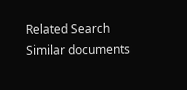Related Search
Similar documents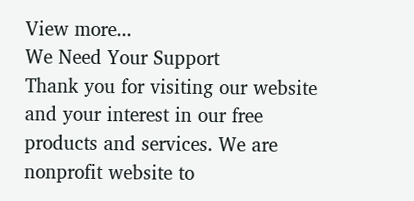View more...
We Need Your Support
Thank you for visiting our website and your interest in our free products and services. We are nonprofit website to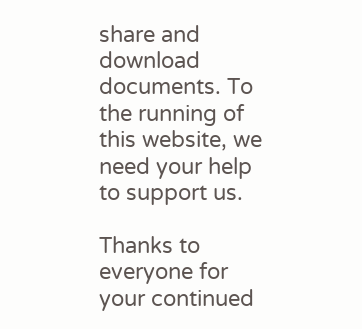share and download documents. To the running of this website, we need your help to support us.

Thanks to everyone for your continued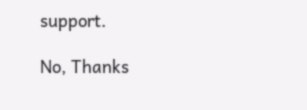support.

No, Thanks